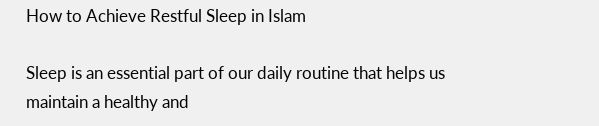How to Achieve Restful Sleep in Islam

Sleep is an essential part of our daily routine that helps us maintain a healthy and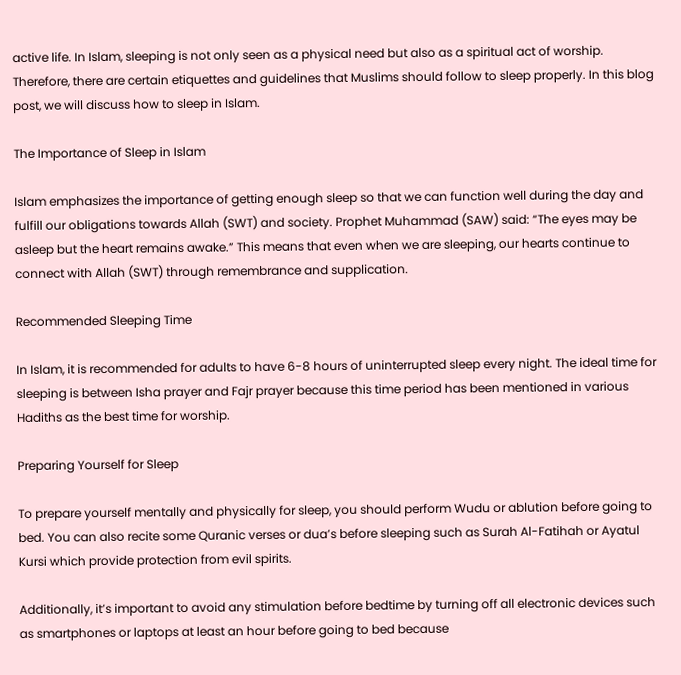active life. In Islam, sleeping is not only seen as a physical need but also as a spiritual act of worship. Therefore, there are certain etiquettes and guidelines that Muslims should follow to sleep properly. In this blog post, we will discuss how to sleep in Islam.

The Importance of Sleep in Islam

Islam emphasizes the importance of getting enough sleep so that we can function well during the day and fulfill our obligations towards Allah (SWT) and society. Prophet Muhammad (SAW) said: “The eyes may be asleep but the heart remains awake.” This means that even when we are sleeping, our hearts continue to connect with Allah (SWT) through remembrance and supplication.

Recommended Sleeping Time

In Islam, it is recommended for adults to have 6-8 hours of uninterrupted sleep every night. The ideal time for sleeping is between Isha prayer and Fajr prayer because this time period has been mentioned in various Hadiths as the best time for worship.

Preparing Yourself for Sleep

To prepare yourself mentally and physically for sleep, you should perform Wudu or ablution before going to bed. You can also recite some Quranic verses or dua’s before sleeping such as Surah Al-Fatihah or Ayatul Kursi which provide protection from evil spirits.

Additionally, it’s important to avoid any stimulation before bedtime by turning off all electronic devices such as smartphones or laptops at least an hour before going to bed because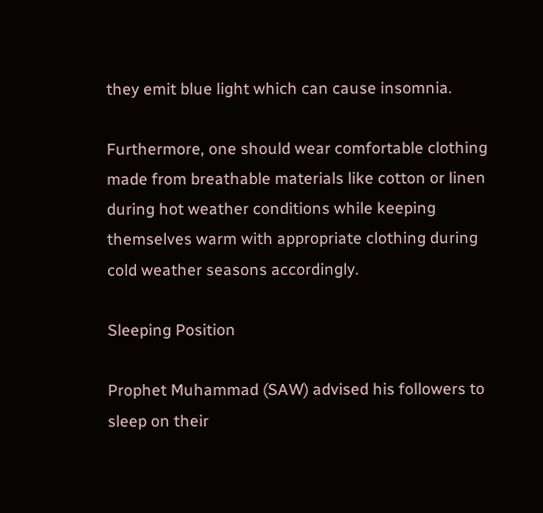they emit blue light which can cause insomnia.

Furthermore, one should wear comfortable clothing made from breathable materials like cotton or linen during hot weather conditions while keeping themselves warm with appropriate clothing during cold weather seasons accordingly.

Sleeping Position

Prophet Muhammad (SAW) advised his followers to sleep on their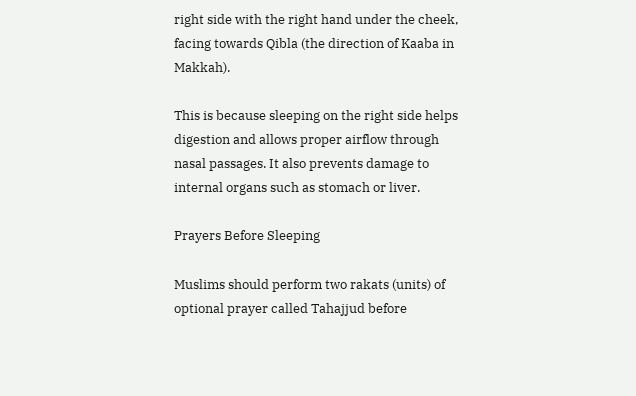right side with the right hand under the cheek, facing towards Qibla (the direction of Kaaba in Makkah).

This is because sleeping on the right side helps digestion and allows proper airflow through nasal passages. It also prevents damage to internal organs such as stomach or liver.

Prayers Before Sleeping

Muslims should perform two rakats (units) of optional prayer called Tahajjud before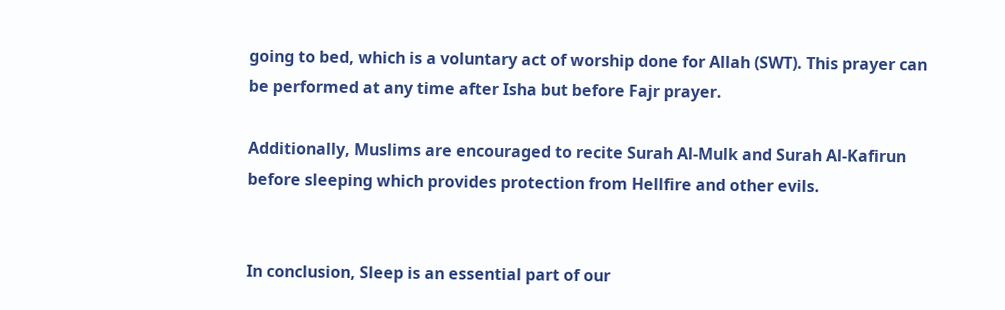going to bed, which is a voluntary act of worship done for Allah (SWT). This prayer can be performed at any time after Isha but before Fajr prayer.

Additionally, Muslims are encouraged to recite Surah Al-Mulk and Surah Al-Kafirun before sleeping which provides protection from Hellfire and other evils.


In conclusion, Sleep is an essential part of our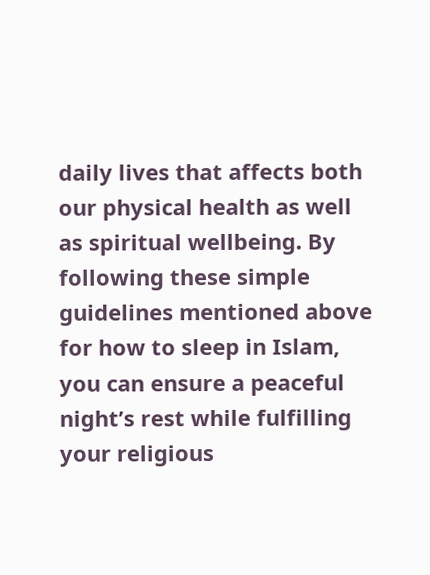daily lives that affects both our physical health as well as spiritual wellbeing. By following these simple guidelines mentioned above for how to sleep in Islam, you can ensure a peaceful night’s rest while fulfilling your religious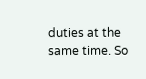duties at the same time. So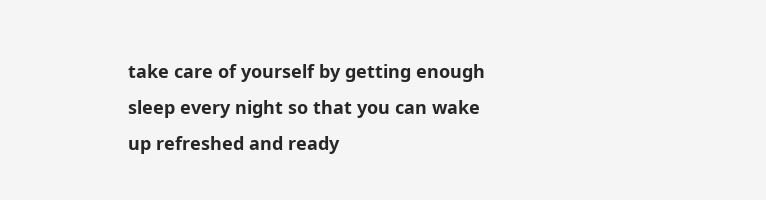take care of yourself by getting enough sleep every night so that you can wake up refreshed and ready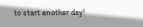to start another day!